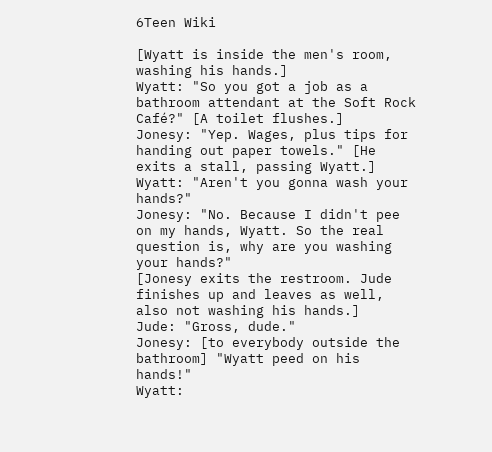6Teen Wiki

[Wyatt is inside the men's room, washing his hands.]
Wyatt: "So you got a job as a bathroom attendant at the Soft Rock Café?" [A toilet flushes.]
Jonesy: "Yep. Wages, plus tips for handing out paper towels." [He exits a stall, passing Wyatt.]
Wyatt: "Aren't you gonna wash your hands?"
Jonesy: "No. Because I didn't pee on my hands, Wyatt. So the real question is, why are you washing your hands?"
[Jonesy exits the restroom. Jude finishes up and leaves as well, also not washing his hands.]
Jude: "Gross, dude."
Jonesy: [to everybody outside the bathroom] "Wyatt peed on his hands!"
Wyatt: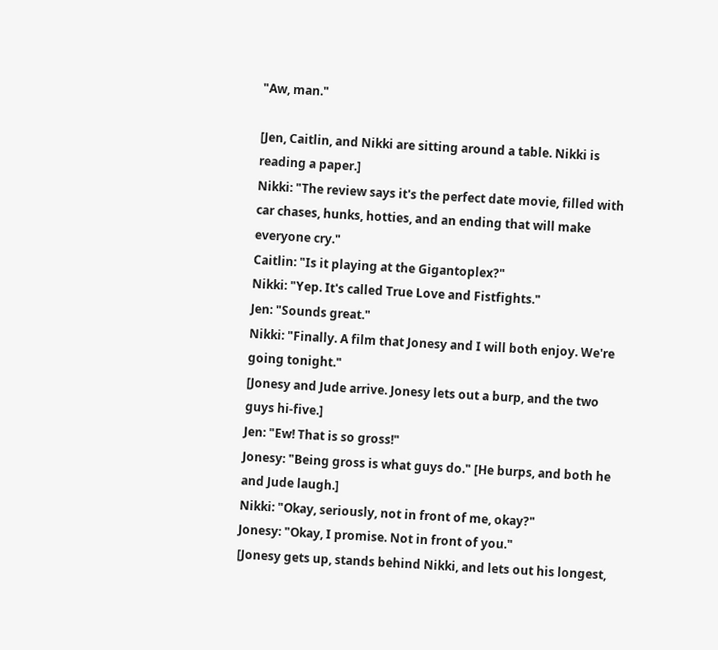"Aw, man."

[Jen, Caitlin, and Nikki are sitting around a table. Nikki is reading a paper.]
Nikki: "The review says it's the perfect date movie, filled with car chases, hunks, hotties, and an ending that will make everyone cry."
Caitlin: "Is it playing at the Gigantoplex?"
Nikki: "Yep. It's called True Love and Fistfights."
Jen: "Sounds great."
Nikki: "Finally. A film that Jonesy and I will both enjoy. We're going tonight."
[Jonesy and Jude arrive. Jonesy lets out a burp, and the two guys hi-five.]
Jen: "Ew! That is so gross!"
Jonesy: "Being gross is what guys do." [He burps, and both he and Jude laugh.]
Nikki: "Okay, seriously, not in front of me, okay?"
Jonesy: "Okay, I promise. Not in front of you."
[Jonesy gets up, stands behind Nikki, and lets out his longest,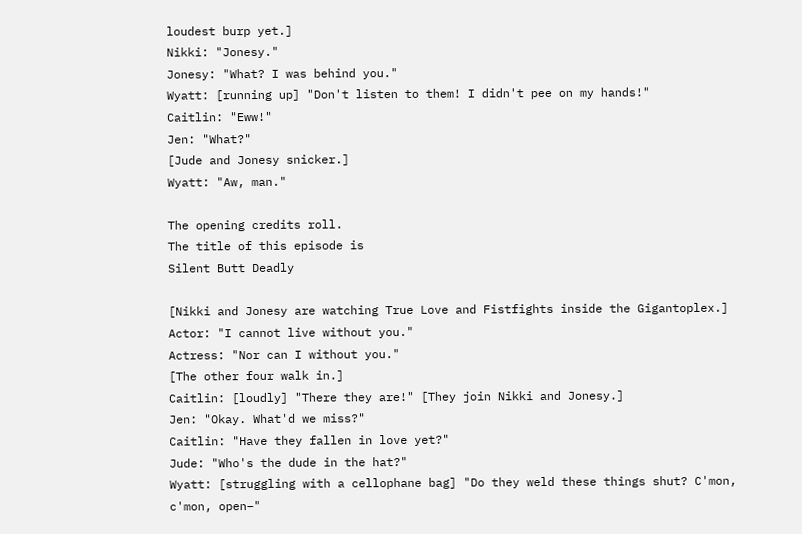loudest burp yet.]
Nikki: "Jonesy."
Jonesy: "What? I was behind you."
Wyatt: [running up] "Don't listen to them! I didn't pee on my hands!"
Caitlin: "Eww!"
Jen: "What?"
[Jude and Jonesy snicker.]
Wyatt: "Aw, man."

The opening credits roll.
The title of this episode is
Silent Butt Deadly

[Nikki and Jonesy are watching True Love and Fistfights inside the Gigantoplex.]
Actor: "I cannot live without you."
Actress: "Nor can I without you."
[The other four walk in.]
Caitlin: [loudly] "There they are!" [They join Nikki and Jonesy.]
Jen: "Okay. What'd we miss?"
Caitlin: "Have they fallen in love yet?"
Jude: "Who's the dude in the hat?"
Wyatt: [struggling with a cellophane bag] "Do they weld these things shut? C'mon, c'mon, open–"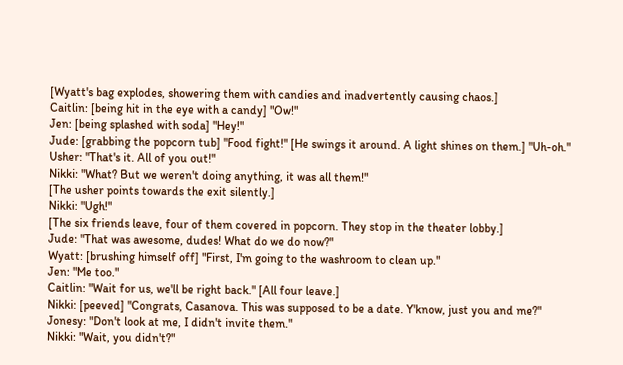[Wyatt's bag explodes, showering them with candies and inadvertently causing chaos.]
Caitlin: [being hit in the eye with a candy] "Ow!"
Jen: [being splashed with soda] "Hey!"
Jude: [grabbing the popcorn tub] "Food fight!" [He swings it around. A light shines on them.] "Uh-oh."
Usher: "That's it. All of you out!"
Nikki: "What? But we weren't doing anything, it was all them!"
[The usher points towards the exit silently.]
Nikki: "Ugh!"
[The six friends leave, four of them covered in popcorn. They stop in the theater lobby.]
Jude: "That was awesome, dudes! What do we do now?"
Wyatt: [brushing himself off] "First, I'm going to the washroom to clean up."
Jen: "Me too."
Caitlin: "Wait for us, we'll be right back." [All four leave.]
Nikki: [peeved] "Congrats, Casanova. This was supposed to be a date. Y'know, just you and me?"
Jonesy: "Don't look at me, I didn't invite them."
Nikki: "Wait, you didn't?"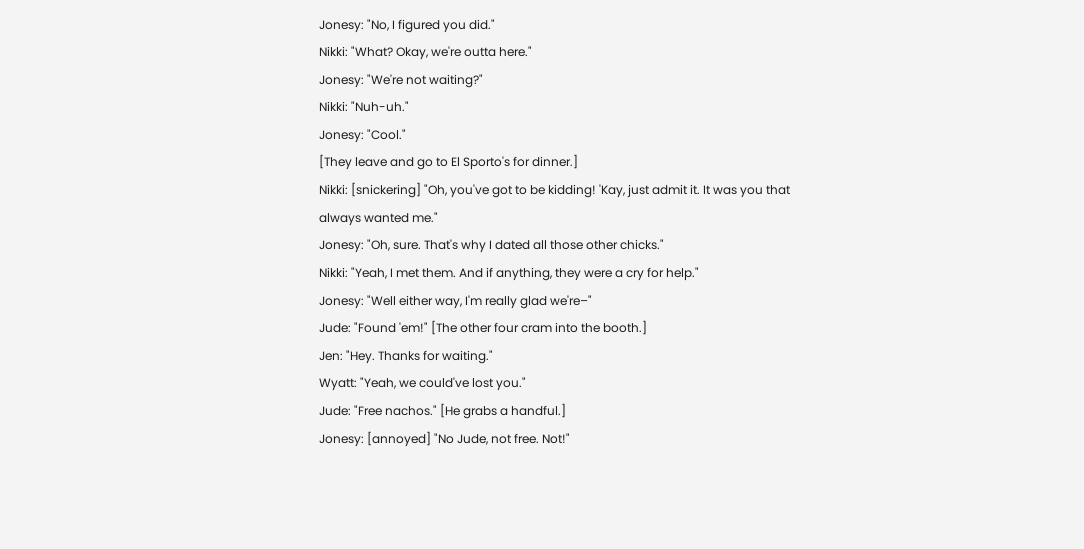Jonesy: "No, I figured you did."
Nikki: "What? Okay, we're outta here."
Jonesy: "We're not waiting?"
Nikki: "Nuh-uh."
Jonesy: "Cool."
[They leave and go to El Sporto's for dinner.]
Nikki: [snickering] "Oh, you've got to be kidding! 'Kay, just admit it. It was you that always wanted me."
Jonesy: "Oh, sure. That's why I dated all those other chicks."
Nikki: "Yeah, I met them. And if anything, they were a cry for help."
Jonesy: "Well either way, I'm really glad we're–"
Jude: "Found 'em!" [The other four cram into the booth.]
Jen: "Hey. Thanks for waiting."
Wyatt: "Yeah, we could've lost you."
Jude: "Free nachos." [He grabs a handful.]
Jonesy: [annoyed] "No Jude, not free. Not!"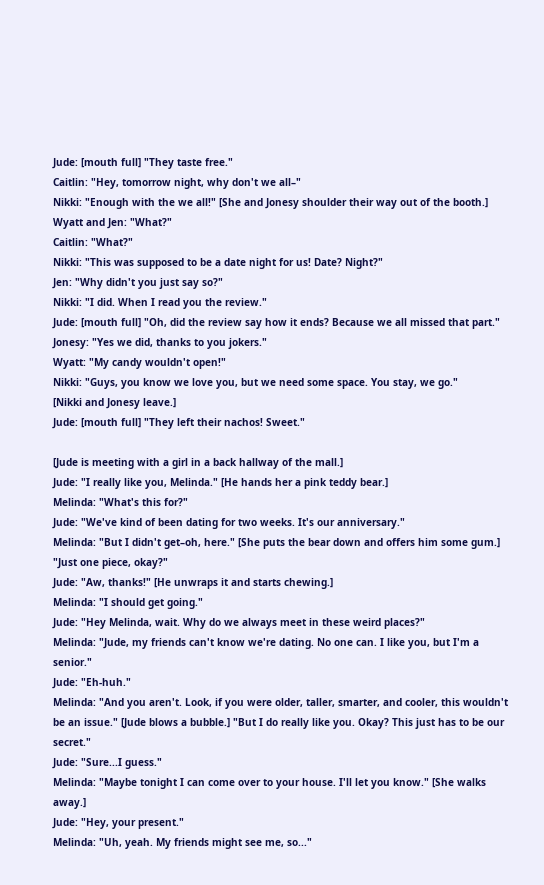Jude: [mouth full] "They taste free."
Caitlin: "Hey, tomorrow night, why don't we all–"
Nikki: "Enough with the we all!" [She and Jonesy shoulder their way out of the booth.]
Wyatt and Jen: "What?"
Caitlin: "What?"
Nikki: "This was supposed to be a date night for us! Date? Night?"
Jen: "Why didn't you just say so?"
Nikki: "I did. When I read you the review."
Jude: [mouth full] "Oh, did the review say how it ends? Because we all missed that part."
Jonesy: "Yes we did, thanks to you jokers."
Wyatt: "My candy wouldn't open!"
Nikki: "Guys, you know we love you, but we need some space. You stay, we go."
[Nikki and Jonesy leave.]
Jude: [mouth full] "They left their nachos! Sweet."

[Jude is meeting with a girl in a back hallway of the mall.]
Jude: "I really like you, Melinda." [He hands her a pink teddy bear.]
Melinda: "What's this for?"
Jude: "We've kind of been dating for two weeks. It's our anniversary."
Melinda: "But I didn't get–oh, here." [She puts the bear down and offers him some gum.] "Just one piece, okay?"
Jude: "Aw, thanks!" [He unwraps it and starts chewing.]
Melinda: "I should get going."
Jude: "Hey Melinda, wait. Why do we always meet in these weird places?"
Melinda: "Jude, my friends can't know we're dating. No one can. I like you, but I'm a senior."
Jude: "Eh-huh."
Melinda: "And you aren't. Look, if you were older, taller, smarter, and cooler, this wouldn't be an issue." [Jude blows a bubble.] "But I do really like you. Okay? This just has to be our secret."
Jude: "Sure...I guess."
Melinda: "Maybe tonight I can come over to your house. I'll let you know." [She walks away.]
Jude: "Hey, your present."
Melinda: "Uh, yeah. My friends might see me, so..."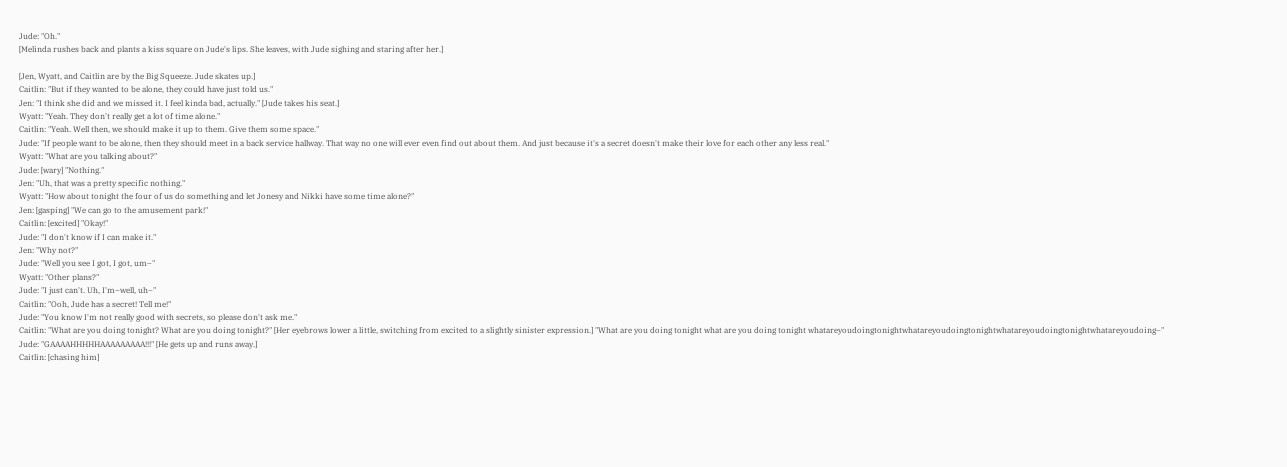Jude: "Oh."
[Melinda rushes back and plants a kiss square on Jude's lips. She leaves, with Jude sighing and staring after her.]

[Jen, Wyatt, and Caitlin are by the Big Squeeze. Jude skates up.]
Caitlin: "But if they wanted to be alone, they could have just told us."
Jen: "I think she did and we missed it. I feel kinda bad, actually." [Jude takes his seat.]
Wyatt: "Yeah. They don't really get a lot of time alone."
Caitlin: "Yeah. Well then, we should make it up to them. Give them some space."
Jude: "If people want to be alone, then they should meet in a back service hallway. That way no one will ever even find out about them. And just because it's a secret doesn't make their love for each other any less real."
Wyatt: "What are you talking about?"
Jude: [wary] "Nothing."
Jen: "Uh, that was a pretty specific nothing."
Wyatt: "How about tonight the four of us do something and let Jonesy and Nikki have some time alone?"
Jen: [gasping] "We can go to the amusement park!"
Caitlin: [excited] "Okay!"
Jude: "I don't know if I can make it."
Jen: "Why not?"
Jude: "Well you see I got, I got, um–"
Wyatt: "Other plans?"
Jude: "I just can't. Uh, I'm–well, uh–"
Caitlin: "Ooh, Jude has a secret! Tell me!"
Jude: "You know I'm not really good with secrets, so please don't ask me."
Caitlin: "What are you doing tonight? What are you doing tonight?" [Her eyebrows lower a little, switching from excited to a slightly sinister expression.] "What are you doing tonight what are you doing tonight whatareyoudoingtonightwhatareyoudoingtonightwhatareyoudoingtonightwhatareyoudoing–"
Jude: "GAAAAHHHHHAAAAAAAAA!!!" [He gets up and runs away.]
Caitlin: [chasing him]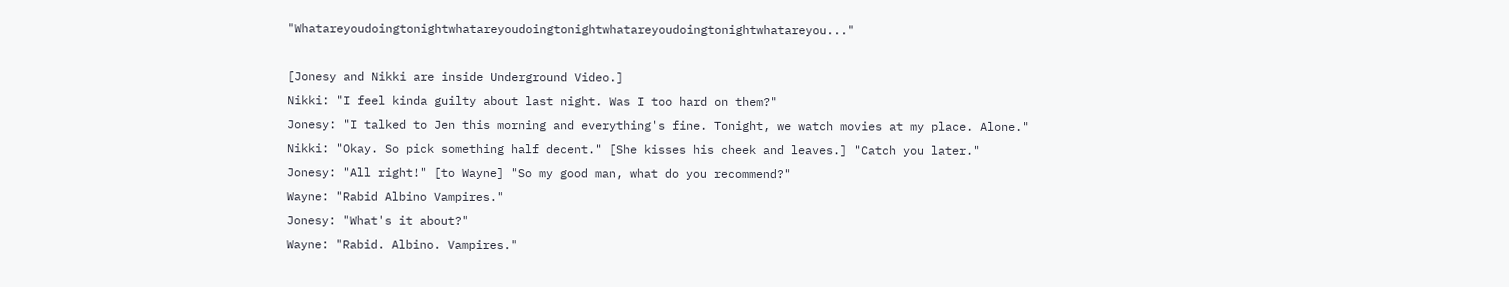"Whatareyoudoingtonightwhatareyoudoingtonightwhatareyoudoingtonightwhatareyou..."

[Jonesy and Nikki are inside Underground Video.]
Nikki: "I feel kinda guilty about last night. Was I too hard on them?"
Jonesy: "I talked to Jen this morning and everything's fine. Tonight, we watch movies at my place. Alone."
Nikki: "Okay. So pick something half decent." [She kisses his cheek and leaves.] "Catch you later."
Jonesy: "All right!" [to Wayne] "So my good man, what do you recommend?"
Wayne: "Rabid Albino Vampires."
Jonesy: "What's it about?"
Wayne: "Rabid. Albino. Vampires."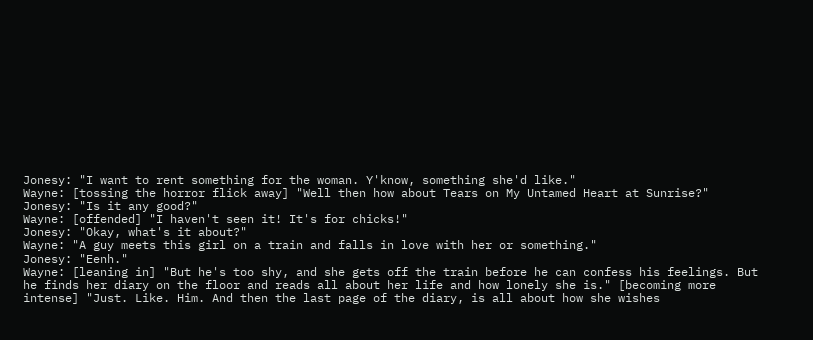Jonesy: "I want to rent something for the woman. Y'know, something she'd like."
Wayne: [tossing the horror flick away] "Well then how about Tears on My Untamed Heart at Sunrise?"
Jonesy: "Is it any good?"
Wayne: [offended] "I haven't seen it! It's for chicks!"
Jonesy: "Okay, what's it about?"
Wayne: "A guy meets this girl on a train and falls in love with her or something."
Jonesy: "Eenh."
Wayne: [leaning in] "But he's too shy, and she gets off the train before he can confess his feelings. But he finds her diary on the floor and reads all about her life and how lonely she is." [becoming more intense] "Just. Like. Him. And then the last page of the diary, is all about how she wishes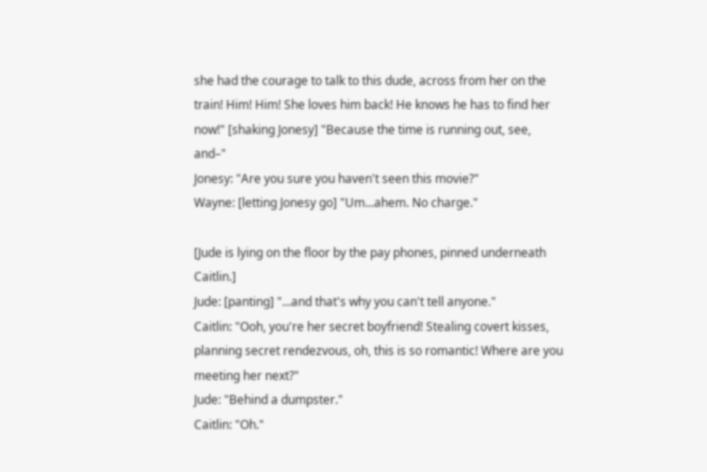she had the courage to talk to this dude, across from her on the train! Him! Him! She loves him back! He knows he has to find her now!" [shaking Jonesy] "Because the time is running out, see, and–"
Jonesy: "Are you sure you haven't seen this movie?"
Wayne: [letting Jonesy go] "Um...ahem. No charge."

[Jude is lying on the floor by the pay phones, pinned underneath Caitlin.]
Jude: [panting] "...and that's why you can't tell anyone."
Caitlin: "Ooh, you're her secret boyfriend! Stealing covert kisses, planning secret rendezvous, oh, this is so romantic! Where are you meeting her next?"
Jude: "Behind a dumpster."
Caitlin: "Oh."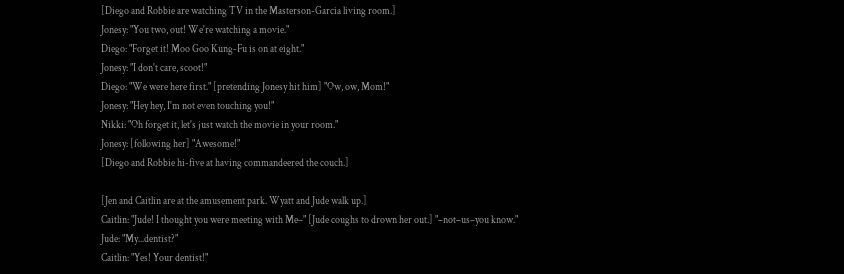[Diego and Robbie are watching TV in the Masterson-Garcia living room.]
Jonesy: "You two, out! We're watching a movie."
Diego: "Forget it! Moo Goo Kung-Fu is on at eight."
Jonesy: "I don't care, scoot!"
Diego: "We were here first." [pretending Jonesy hit him] "Ow, ow, Mom!"
Jonesy: "Hey hey, I'm not even touching you!"
Nikki: "Oh forget it, let's just watch the movie in your room."
Jonesy: [following her] "Awesome!"
[Diego and Robbie hi-five at having commandeered the couch.]

[Jen and Caitlin are at the amusement park. Wyatt and Jude walk up.]
Caitlin: "Jude! I thought you were meeting with Me–" [Jude coughs to drown her out.] "–not–us–you know."
Jude: "My...dentist?"
Caitlin: "Yes! Your dentist!"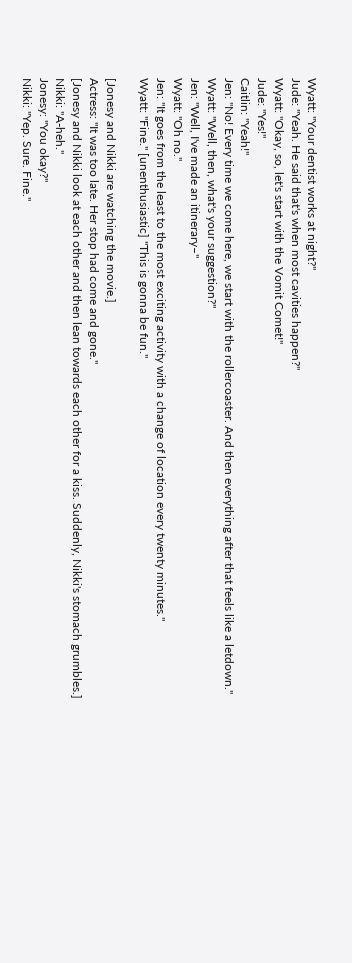Wyatt: "Your dentist works at night?"
Jude: "Yeah. He said that's when most cavities happen?"
Wyatt: "Okay, so, let's start with the Vomit Comet!"
Jude: "Yes!"
Caitlin: "Yeah!"
Jen: "No! Every time we come here, we start with the rollercoaster. And then everything after that feels like a letdown."
Wyatt: "Well, then, what's your suggestion?"
Jen: "Well, I've made an itinerary–"
Wyatt: "Oh no."
Jen: "It goes from the least to the most exciting activity with a change of location every twenty minutes."
Wyatt: "Fine." [unenthusiastic] "This is gonna be fun."

[Jonesy and Nikki are watching the movie.]
Actress: "It was too late. Her stop had come and gone."
[Jonesy and Nikki look at each other and then lean towards each other for a kiss. Suddenly, Nikki's stomach grumbles.]
Nikki: "A-heh."
Jonesy: "You okay?"
Nikki: "Yep. Sure. Fine."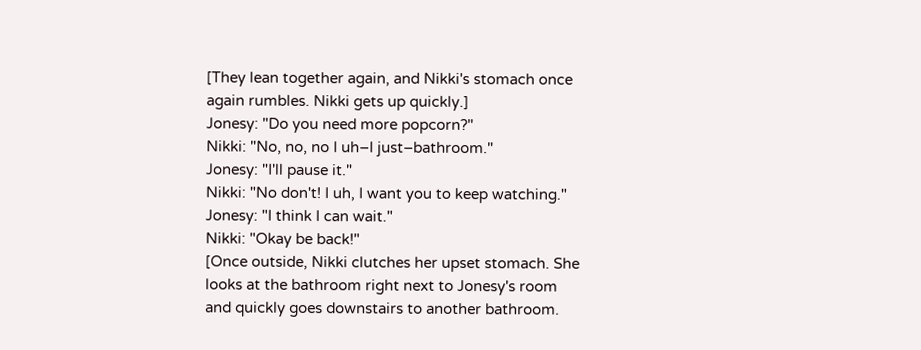[They lean together again, and Nikki's stomach once again rumbles. Nikki gets up quickly.]
Jonesy: "Do you need more popcorn?"
Nikki: "No, no, no I uh–I just–bathroom."
Jonesy: "I'll pause it."
Nikki: "No don't! I uh, I want you to keep watching."
Jonesy: "I think I can wait."
Nikki: "Okay be back!"
[Once outside, Nikki clutches her upset stomach. She looks at the bathroom right next to Jonesy's room and quickly goes downstairs to another bathroom.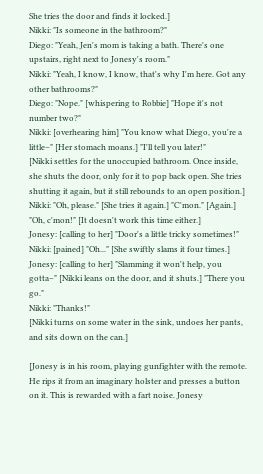She tries the door and finds it locked.]
Nikki: "Is someone in the bathroom?"
Diego: "Yeah, Jen's mom is taking a bath. There's one upstairs, right next to Jonesy's room."
Nikki: "Yeah, I know, I know, that's why I'm here. Got any other bathrooms?"
Diego: "Nope." [whispering to Robbie] "Hope it's not number two?"
Nikki: [overhearing him] "You know what Diego, you're a little–" [Her stomach moans.] "I'll tell you later!"
[Nikki settles for the unoccupied bathroom. Once inside, she shuts the door, only for it to pop back open. She tries shutting it again, but it still rebounds to an open position.]
Nikki: "Oh, please." [She tries it again.] "C'mon." [Again.] "Oh, c'mon!" [It doesn't work this time either.]
Jonesy: [calling to her] "Door's a little tricky sometimes!"
Nikki: [pained] "Oh..." [She swiftly slams it four times.]
Jonesy: [calling to her] "Slamming it won't help, you gotta–" [Nikki leans on the door, and it shuts.] "There you go."
Nikki: "Thanks!"
[Nikki turns on some water in the sink, undoes her pants, and sits down on the can.]

[Jonesy is in his room, playing gunfighter with the remote. He rips it from an imaginary holster and presses a button on it. This is rewarded with a fart noise. Jonesy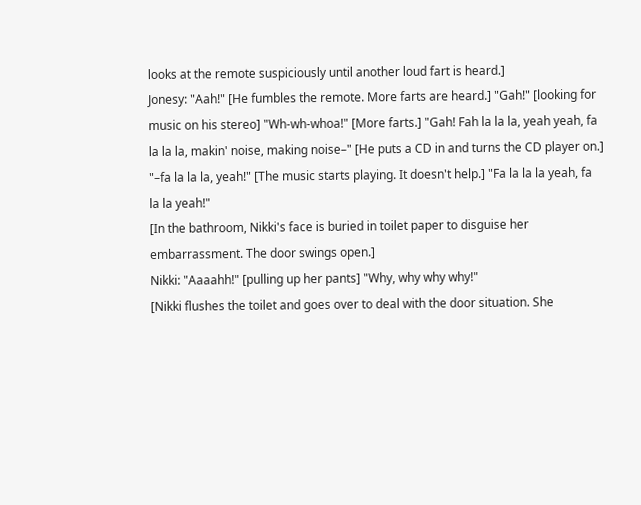looks at the remote suspiciously until another loud fart is heard.]
Jonesy: "Aah!" [He fumbles the remote. More farts are heard.] "Gah!" [looking for music on his stereo] "Wh-wh-whoa!" [More farts.] "Gah! Fah la la la, yeah yeah, fa la la la, makin' noise, making noise–" [He puts a CD in and turns the CD player on.] "–fa la la la, yeah!" [The music starts playing. It doesn't help.] "Fa la la la yeah, fa la la yeah!"
[In the bathroom, Nikki's face is buried in toilet paper to disguise her embarrassment. The door swings open.]
Nikki: "Aaaahh!" [pulling up her pants] "Why, why why why!"
[Nikki flushes the toilet and goes over to deal with the door situation. She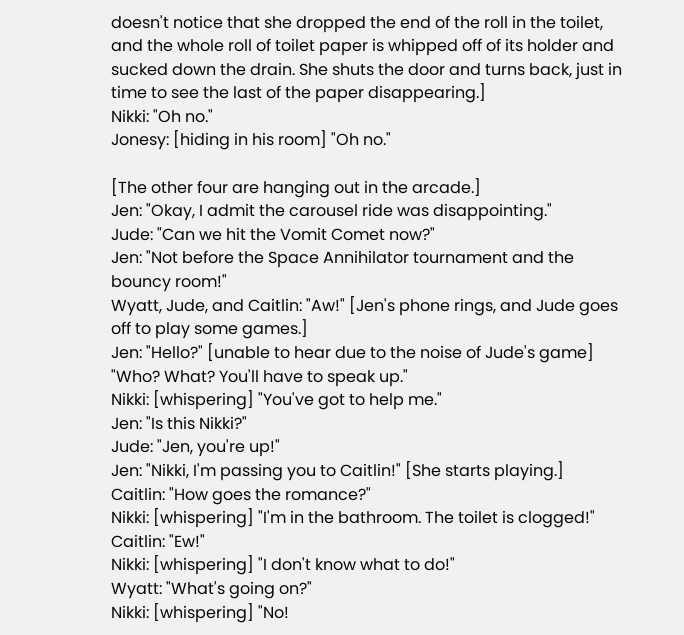doesn't notice that she dropped the end of the roll in the toilet, and the whole roll of toilet paper is whipped off of its holder and sucked down the drain. She shuts the door and turns back, just in time to see the last of the paper disappearing.]
Nikki: "Oh no."
Jonesy: [hiding in his room] "Oh no."

[The other four are hanging out in the arcade.]
Jen: "Okay, I admit the carousel ride was disappointing."
Jude: "Can we hit the Vomit Comet now?"
Jen: "Not before the Space Annihilator tournament and the bouncy room!"
Wyatt, Jude, and Caitlin: "Aw!" [Jen's phone rings, and Jude goes off to play some games.]
Jen: "Hello?" [unable to hear due to the noise of Jude's game] "Who? What? You'll have to speak up."
Nikki: [whispering] "You've got to help me."
Jen: "Is this Nikki?"
Jude: "Jen, you're up!"
Jen: "Nikki, I'm passing you to Caitlin!" [She starts playing.]
Caitlin: "How goes the romance?"
Nikki: [whispering] "I'm in the bathroom. The toilet is clogged!"
Caitlin: "Ew!"
Nikki: [whispering] "I don't know what to do!"
Wyatt: "What's going on?"
Nikki: [whispering] "No!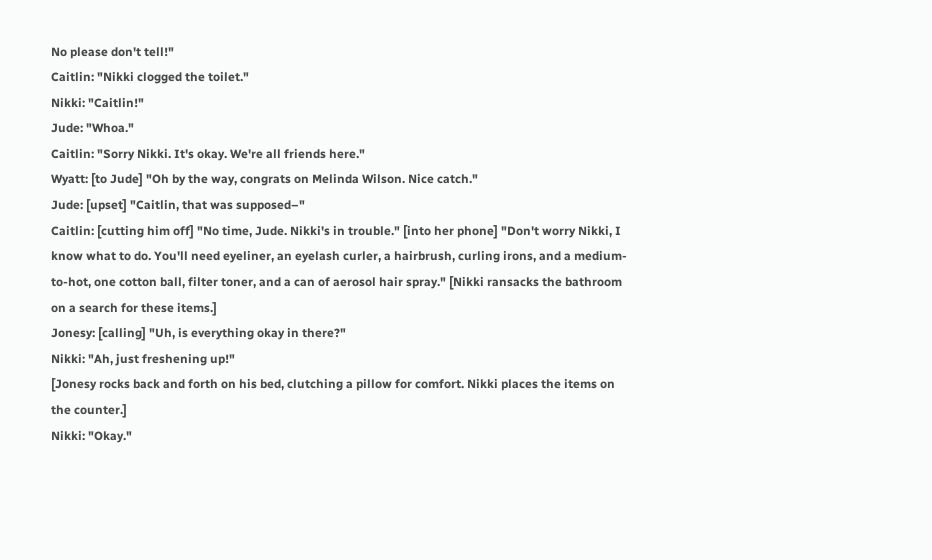No please don't tell!"
Caitlin: "Nikki clogged the toilet."
Nikki: "Caitlin!"
Jude: "Whoa."
Caitlin: "Sorry Nikki. It's okay. We're all friends here."
Wyatt: [to Jude] "Oh by the way, congrats on Melinda Wilson. Nice catch."
Jude: [upset] "Caitlin, that was supposed–"
Caitlin: [cutting him off] "No time, Jude. Nikki's in trouble." [into her phone] "Don't worry Nikki, I know what to do. You'll need eyeliner, an eyelash curler, a hairbrush, curling irons, and a medium-to-hot, one cotton ball, filter toner, and a can of aerosol hair spray." [Nikki ransacks the bathroom on a search for these items.]
Jonesy: [calling] "Uh, is everything okay in there?"
Nikki: "Ah, just freshening up!"
[Jonesy rocks back and forth on his bed, clutching a pillow for comfort. Nikki places the items on the counter.]
Nikki: "Okay."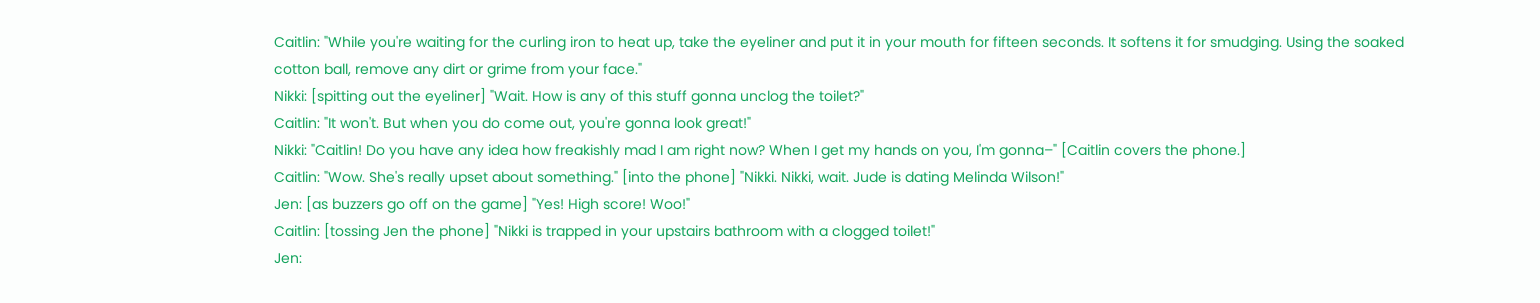Caitlin: "While you're waiting for the curling iron to heat up, take the eyeliner and put it in your mouth for fifteen seconds. It softens it for smudging. Using the soaked cotton ball, remove any dirt or grime from your face."
Nikki: [spitting out the eyeliner] "Wait. How is any of this stuff gonna unclog the toilet?"
Caitlin: "It won't. But when you do come out, you're gonna look great!"
Nikki: "Caitlin! Do you have any idea how freakishly mad I am right now? When I get my hands on you, I'm gonna–" [Caitlin covers the phone.]
Caitlin: "Wow. She's really upset about something." [into the phone] "Nikki. Nikki, wait. Jude is dating Melinda Wilson!"
Jen: [as buzzers go off on the game] "Yes! High score! Woo!"
Caitlin: [tossing Jen the phone] "Nikki is trapped in your upstairs bathroom with a clogged toilet!"
Jen: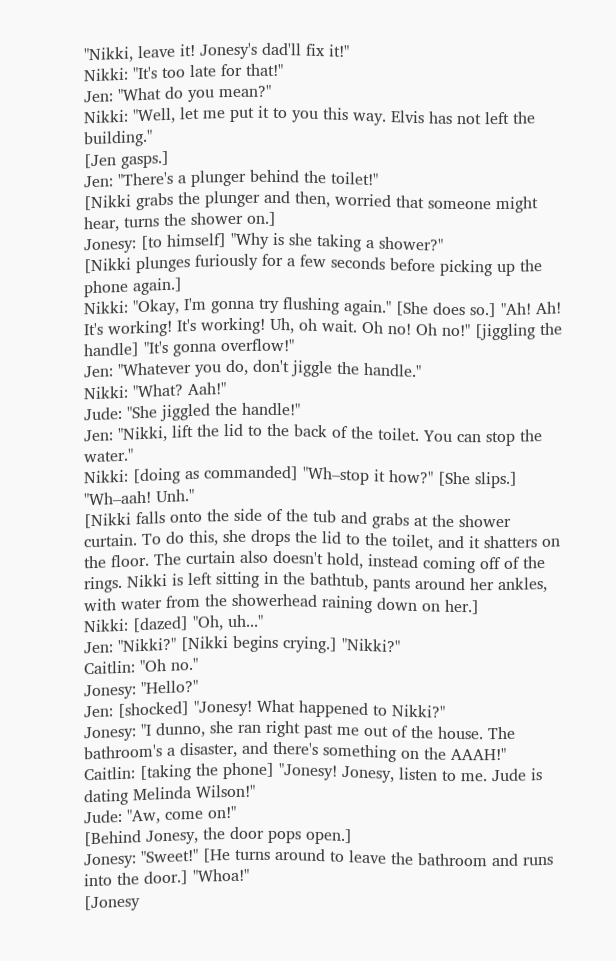"Nikki, leave it! Jonesy's dad'll fix it!"
Nikki: "It's too late for that!"
Jen: "What do you mean?"
Nikki: "Well, let me put it to you this way. Elvis has not left the building."
[Jen gasps.]
Jen: "There's a plunger behind the toilet!"
[Nikki grabs the plunger and then, worried that someone might hear, turns the shower on.]
Jonesy: [to himself] "Why is she taking a shower?"
[Nikki plunges furiously for a few seconds before picking up the phone again.]
Nikki: "Okay, I'm gonna try flushing again." [She does so.] "Ah! Ah! It's working! It's working! Uh, oh wait. Oh no! Oh no!" [jiggling the handle] "It's gonna overflow!"
Jen: "Whatever you do, don't jiggle the handle."
Nikki: "What? Aah!"
Jude: "She jiggled the handle!"
Jen: "Nikki, lift the lid to the back of the toilet. You can stop the water."
Nikki: [doing as commanded] "Wh–stop it how?" [She slips.] "Wh–aah! Unh."
[Nikki falls onto the side of the tub and grabs at the shower curtain. To do this, she drops the lid to the toilet, and it shatters on the floor. The curtain also doesn't hold, instead coming off of the rings. Nikki is left sitting in the bathtub, pants around her ankles, with water from the showerhead raining down on her.]
Nikki: [dazed] "Oh, uh..."
Jen: "Nikki?" [Nikki begins crying.] "Nikki?"
Caitlin: "Oh no."
Jonesy: "Hello?"
Jen: [shocked] "Jonesy! What happened to Nikki?"
Jonesy: "I dunno, she ran right past me out of the house. The bathroom's a disaster, and there's something on the AAAH!"
Caitlin: [taking the phone] "Jonesy! Jonesy, listen to me. Jude is dating Melinda Wilson!"
Jude: "Aw, come on!"
[Behind Jonesy, the door pops open.]
Jonesy: "Sweet!" [He turns around to leave the bathroom and runs into the door.] "Whoa!"
[Jonesy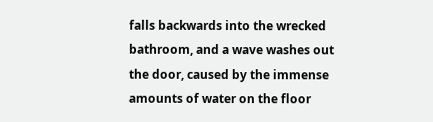falls backwards into the wrecked bathroom, and a wave washes out the door, caused by the immense amounts of water on the floor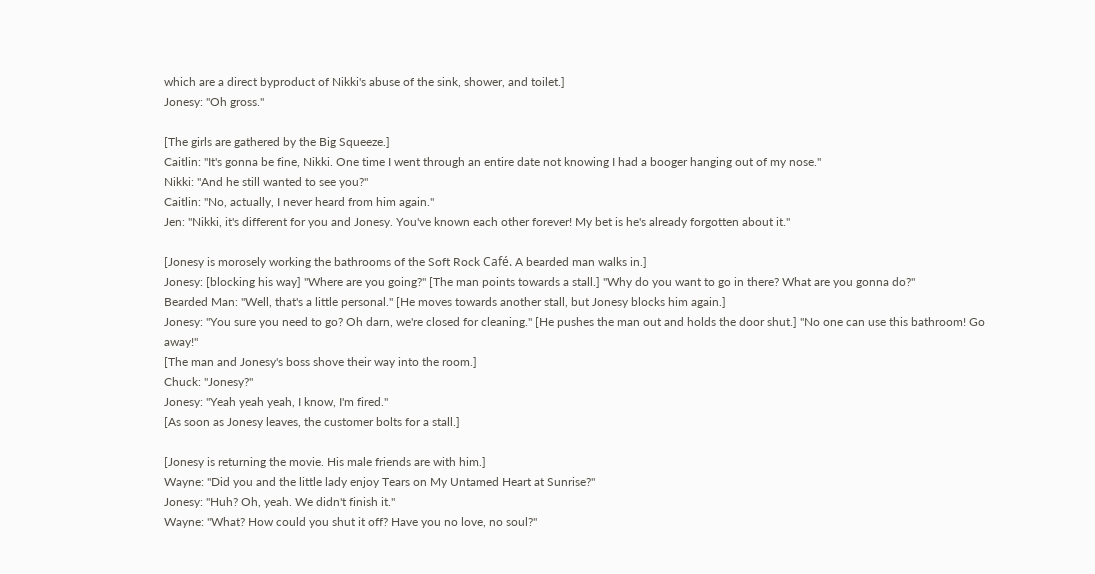which are a direct byproduct of Nikki's abuse of the sink, shower, and toilet.]
Jonesy: "Oh gross."

[The girls are gathered by the Big Squeeze.]
Caitlin: "It's gonna be fine, Nikki. One time I went through an entire date not knowing I had a booger hanging out of my nose."
Nikki: "And he still wanted to see you?"
Caitlin: "No, actually, I never heard from him again."
Jen: "Nikki, it's different for you and Jonesy. You've known each other forever! My bet is he's already forgotten about it."

[Jonesy is morosely working the bathrooms of the Soft Rock Café. A bearded man walks in.]
Jonesy: [blocking his way] "Where are you going?" [The man points towards a stall.] "Why do you want to go in there? What are you gonna do?"
Bearded Man: "Well, that's a little personal." [He moves towards another stall, but Jonesy blocks him again.]
Jonesy: "You sure you need to go? Oh darn, we're closed for cleaning." [He pushes the man out and holds the door shut.] "No one can use this bathroom! Go away!"
[The man and Jonesy's boss shove their way into the room.]
Chuck: "Jonesy?"
Jonesy: "Yeah yeah yeah, I know, I'm fired."
[As soon as Jonesy leaves, the customer bolts for a stall.]

[Jonesy is returning the movie. His male friends are with him.]
Wayne: "Did you and the little lady enjoy Tears on My Untamed Heart at Sunrise?"
Jonesy: "Huh? Oh, yeah. We didn't finish it."
Wayne: "What? How could you shut it off? Have you no love, no soul?"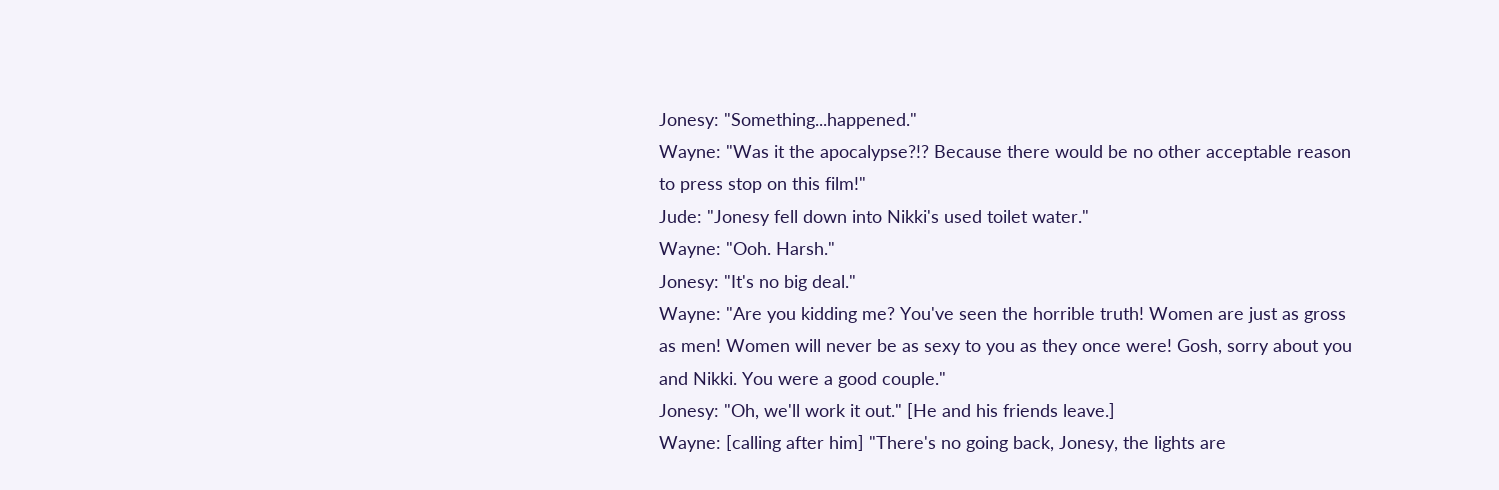Jonesy: "Something...happened."
Wayne: "Was it the apocalypse?!? Because there would be no other acceptable reason to press stop on this film!"
Jude: "Jonesy fell down into Nikki's used toilet water."
Wayne: "Ooh. Harsh."
Jonesy: "It's no big deal."
Wayne: "Are you kidding me? You've seen the horrible truth! Women are just as gross as men! Women will never be as sexy to you as they once were! Gosh, sorry about you and Nikki. You were a good couple."
Jonesy: "Oh, we'll work it out." [He and his friends leave.]
Wayne: [calling after him] "There's no going back, Jonesy, the lights are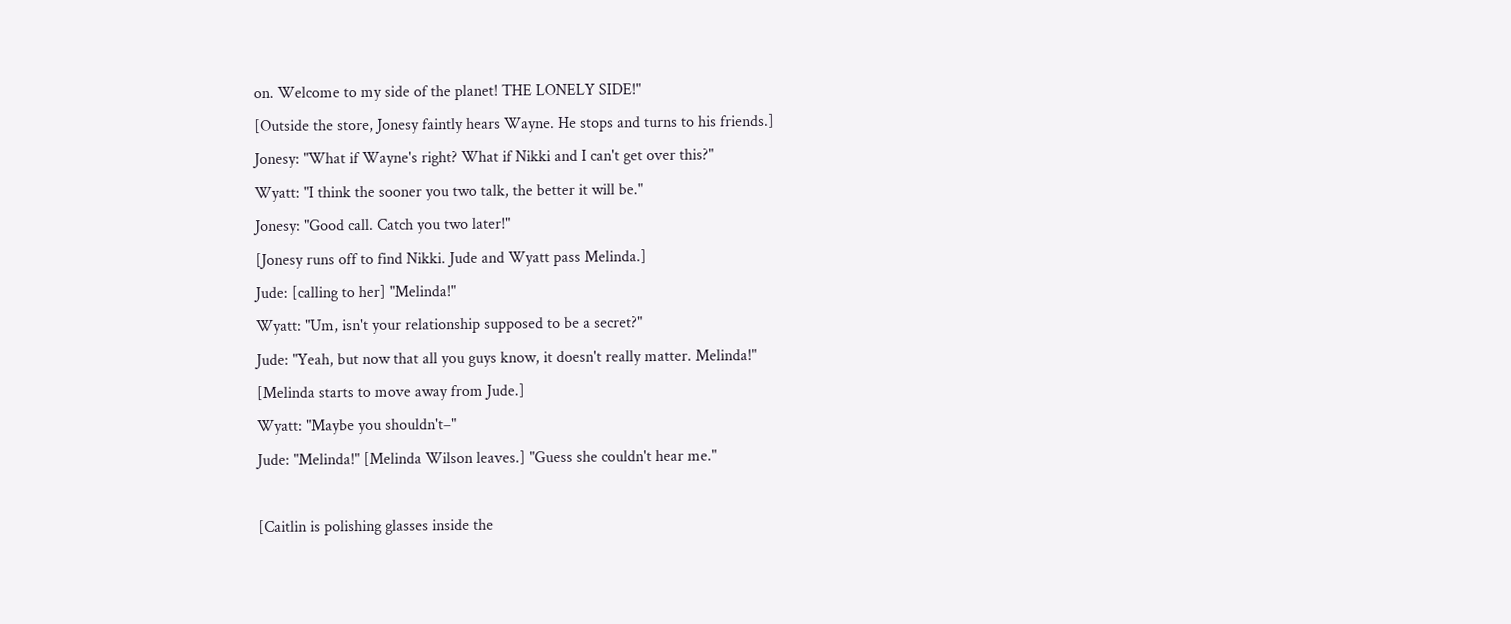on. Welcome to my side of the planet! THE LONELY SIDE!"
[Outside the store, Jonesy faintly hears Wayne. He stops and turns to his friends.]
Jonesy: "What if Wayne's right? What if Nikki and I can't get over this?"
Wyatt: "I think the sooner you two talk, the better it will be."
Jonesy: "Good call. Catch you two later!"
[Jonesy runs off to find Nikki. Jude and Wyatt pass Melinda.]
Jude: [calling to her] "Melinda!"
Wyatt: "Um, isn't your relationship supposed to be a secret?"
Jude: "Yeah, but now that all you guys know, it doesn't really matter. Melinda!"
[Melinda starts to move away from Jude.]
Wyatt: "Maybe you shouldn't–"
Jude: "Melinda!" [Melinda Wilson leaves.] "Guess she couldn't hear me."

[Caitlin is polishing glasses inside the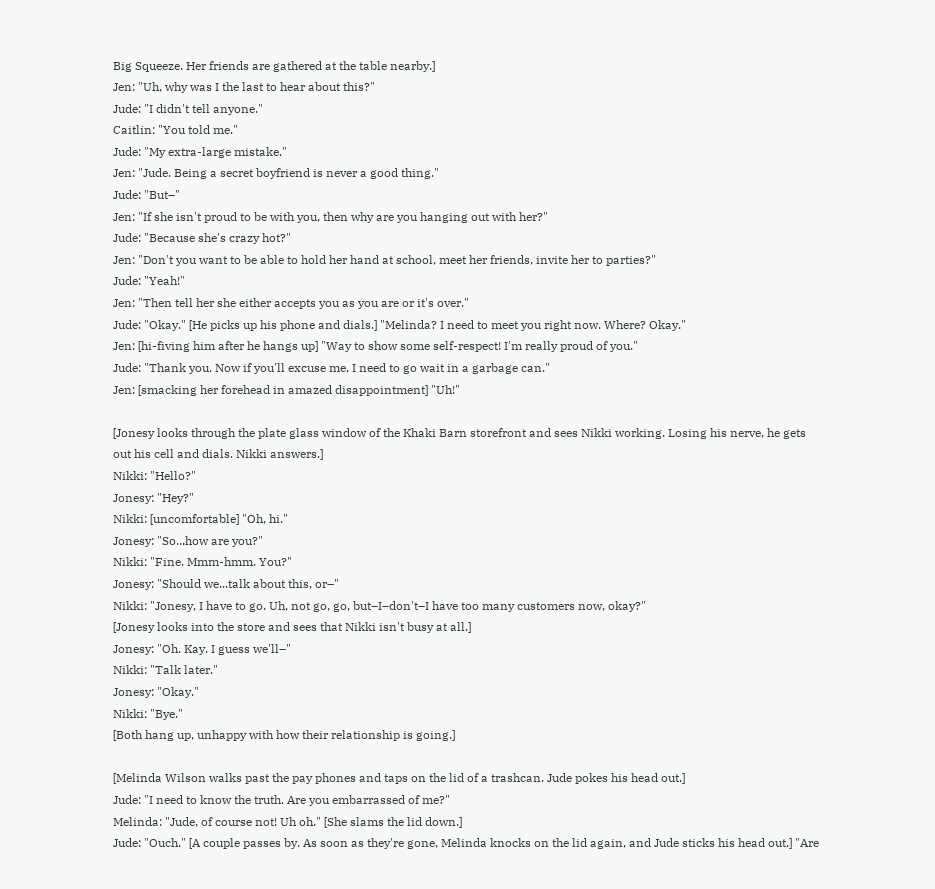Big Squeeze. Her friends are gathered at the table nearby.]
Jen: "Uh, why was I the last to hear about this?"
Jude: "I didn't tell anyone."
Caitlin: "You told me."
Jude: "My extra-large mistake."
Jen: "Jude. Being a secret boyfriend is never a good thing."
Jude: "But–"
Jen: "If she isn't proud to be with you, then why are you hanging out with her?"
Jude: "Because she's crazy hot?"
Jen: "Don't you want to be able to hold her hand at school, meet her friends, invite her to parties?"
Jude: "Yeah!"
Jen: "Then tell her she either accepts you as you are or it's over."
Jude: "Okay." [He picks up his phone and dials.] "Melinda? I need to meet you right now. Where? Okay."
Jen: [hi-fiving him after he hangs up] "Way to show some self-respect! I'm really proud of you."
Jude: "Thank you. Now if you'll excuse me, I need to go wait in a garbage can."
Jen: [smacking her forehead in amazed disappointment] "Uh!"

[Jonesy looks through the plate glass window of the Khaki Barn storefront and sees Nikki working. Losing his nerve, he gets out his cell and dials. Nikki answers.]
Nikki: "Hello?"
Jonesy: "Hey?"
Nikki: [uncomfortable] "Oh, hi."
Jonesy: "So...how are you?"
Nikki: "Fine. Mmm-hmm. You?"
Jonesy: "Should we...talk about this, or–"
Nikki: "Jonesy, I have to go. Uh, not go, go, but–I–don't–I have too many customers now, okay?"
[Jonesy looks into the store and sees that Nikki isn't busy at all.]
Jonesy: "Oh. Kay. I guess we'll–"
Nikki: "Talk later."
Jonesy: "Okay."
Nikki: "Bye."
[Both hang up, unhappy with how their relationship is going.]

[Melinda Wilson walks past the pay phones and taps on the lid of a trashcan. Jude pokes his head out.]
Jude: "I need to know the truth. Are you embarrassed of me?"
Melinda: "Jude, of course not! Uh oh." [She slams the lid down.]
Jude: "Ouch." [A couple passes by. As soon as they're gone, Melinda knocks on the lid again, and Jude sticks his head out.] "Are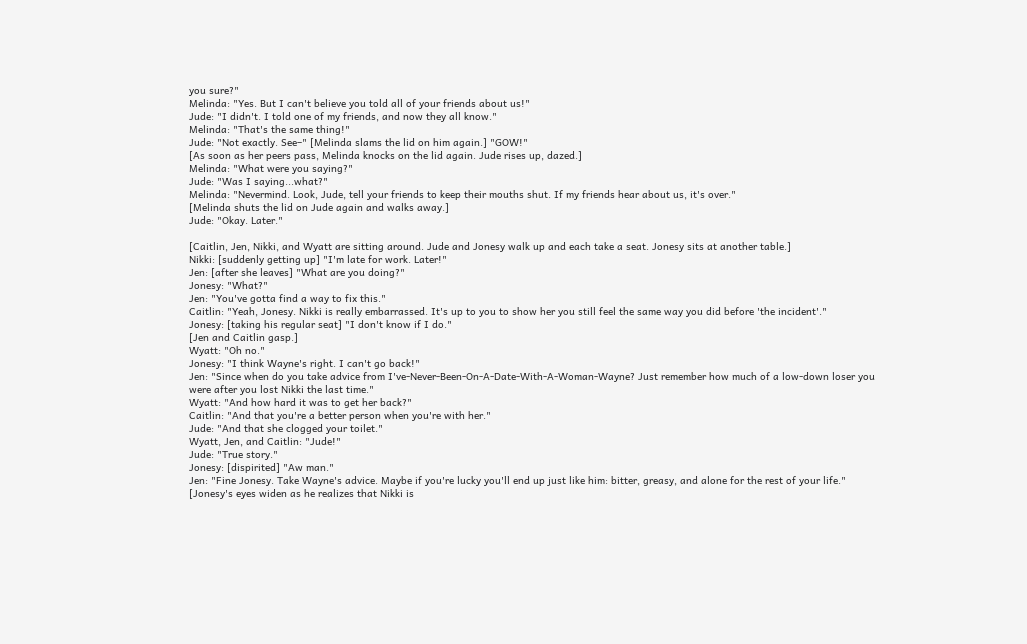you sure?"
Melinda: "Yes. But I can't believe you told all of your friends about us!"
Jude: "I didn't. I told one of my friends, and now they all know."
Melinda: "That's the same thing!"
Jude: "Not exactly. See–" [Melinda slams the lid on him again.] "GOW!"
[As soon as her peers pass, Melinda knocks on the lid again. Jude rises up, dazed.]
Melinda: "What were you saying?"
Jude: "Was I saying...what?"
Melinda: "Nevermind. Look, Jude, tell your friends to keep their mouths shut. If my friends hear about us, it's over."
[Melinda shuts the lid on Jude again and walks away.]
Jude: "Okay. Later."

[Caitlin, Jen, Nikki, and Wyatt are sitting around. Jude and Jonesy walk up and each take a seat. Jonesy sits at another table.]
Nikki: [suddenly getting up] "I'm late for work. Later!"
Jen: [after she leaves] "What are you doing?"
Jonesy: "What?"
Jen: "You've gotta find a way to fix this."
Caitlin: "Yeah, Jonesy. Nikki is really embarrassed. It's up to you to show her you still feel the same way you did before 'the incident'."
Jonesy: [taking his regular seat] "I don't know if I do."
[Jen and Caitlin gasp.]
Wyatt: "Oh no."
Jonesy: "I think Wayne's right. I can't go back!"
Jen: "Since when do you take advice from I've-Never-Been-On-A-Date-With-A-Woman-Wayne? Just remember how much of a low-down loser you were after you lost Nikki the last time."
Wyatt: "And how hard it was to get her back?"
Caitlin: "And that you're a better person when you're with her."
Jude: "And that she clogged your toilet."
Wyatt, Jen, and Caitlin: "Jude!"
Jude: "True story."
Jonesy: [dispirited] "Aw man."
Jen: "Fine Jonesy. Take Wayne's advice. Maybe if you're lucky you'll end up just like him: bitter, greasy, and alone for the rest of your life."
[Jonesy's eyes widen as he realizes that Nikki is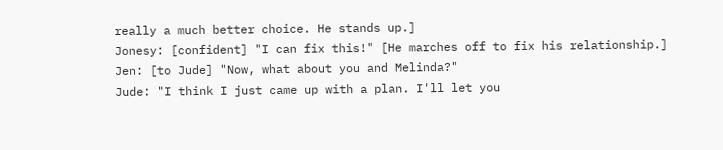really a much better choice. He stands up.]
Jonesy: [confident] "I can fix this!" [He marches off to fix his relationship.]
Jen: [to Jude] "Now, what about you and Melinda?"
Jude: "I think I just came up with a plan. I'll let you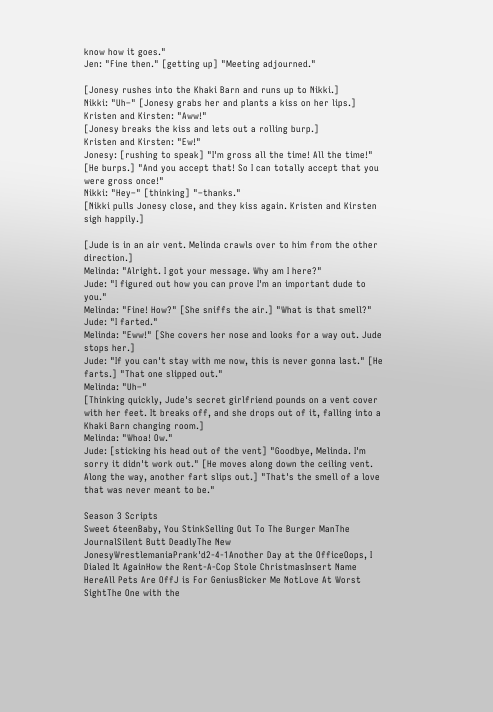know how it goes."
Jen: "Fine then." [getting up] "Meeting adjourned."

[Jonesy rushes into the Khaki Barn and runs up to Nikki.]
Nikki: "Uh–" [Jonesy grabs her and plants a kiss on her lips.]
Kristen and Kirsten: "Aww!"
[Jonesy breaks the kiss and lets out a rolling burp.]
Kristen and Kirsten: "Ew!"
Jonesy: [rushing to speak] "I'm gross all the time! All the time!" [He burps.] "And you accept that! So I can totally accept that you were gross once!"
Nikki: "Hey–" [thinking] "–thanks."
[Nikki pulls Jonesy close, and they kiss again. Kristen and Kirsten sigh happily.]

[Jude is in an air vent. Melinda crawls over to him from the other direction.]
Melinda: "Alright. I got your message. Why am I here?"
Jude: "I figured out how you can prove I'm an important dude to you."
Melinda: "Fine! How?" [She sniffs the air.] "What is that smell?"
Jude: "I farted."
Melinda: "Eww!" [She covers her nose and looks for a way out. Jude stops her.]
Jude: "If you can't stay with me now, this is never gonna last." [He farts.] "That one slipped out."
Melinda: "Uh–"
[Thinking quickly, Jude's secret girlfriend pounds on a vent cover with her feet. It breaks off, and she drops out of it, falling into a Khaki Barn changing room.]
Melinda: "Whoa! Ow."
Jude: [sticking his head out of the vent] "Goodbye, Melinda. I'm sorry it didn't work out." [He moves along down the ceiling vent. Along the way, another fart slips out.] "That's the smell of a love that was never meant to be."

Season 3 Scripts
Sweet 6teenBaby, You StinkSelling Out To The Burger ManThe JournalSilent Butt DeadlyThe New JonesyWrestlemaniaPrank'd2-4-1Another Day at the OfficeOops, I Dialed It AgainHow the Rent-A-Cop Stole ChristmasInsert Name HereAll Pets Are OffJ is For GeniusBicker Me NotLove At Worst SightThe One with the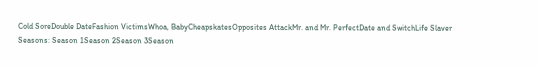Cold SoreDouble DateFashion VictimsWhoa, BabyCheapskatesOpposites AttackMr. and Mr. PerfectDate and SwitchLife Slaver
Seasons: Season 1Season 2Season 3Season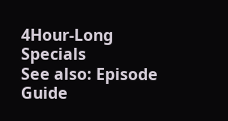4Hour-Long Specials
See also: Episode Guide